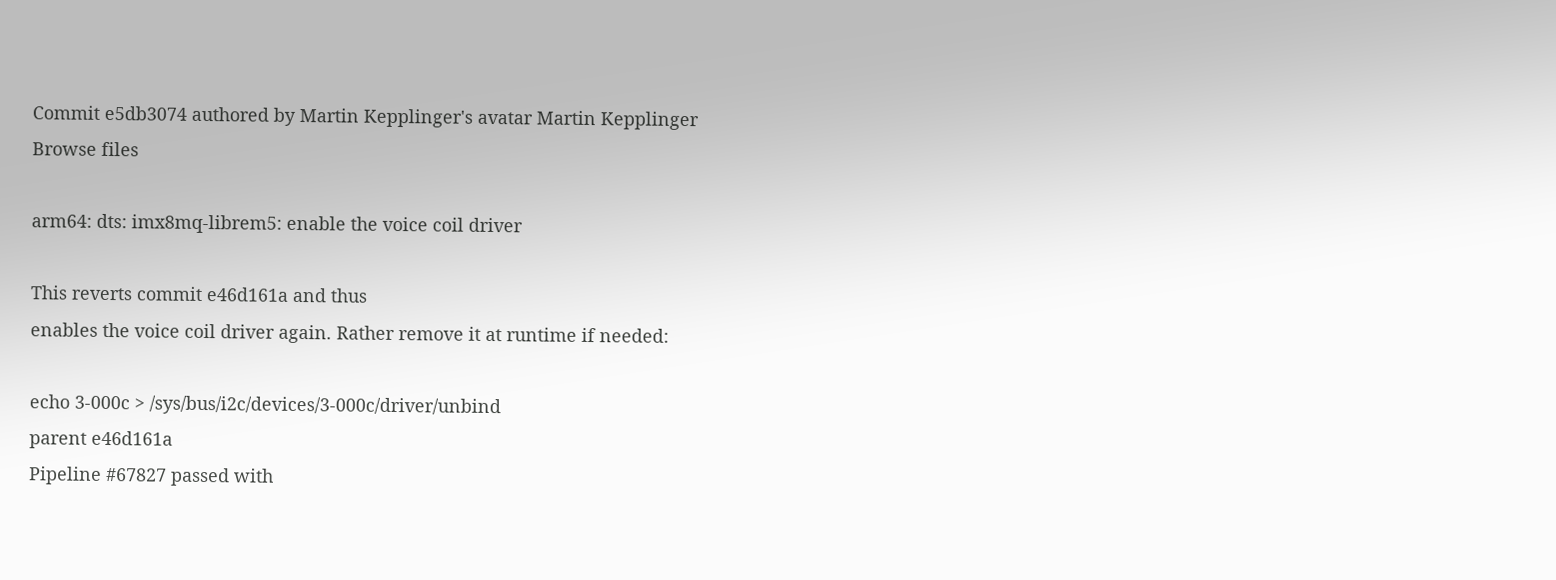Commit e5db3074 authored by Martin Kepplinger's avatar Martin Kepplinger
Browse files

arm64: dts: imx8mq-librem5: enable the voice coil driver

This reverts commit e46d161a and thus
enables the voice coil driver again. Rather remove it at runtime if needed:

echo 3-000c > /sys/bus/i2c/devices/3-000c/driver/unbind
parent e46d161a
Pipeline #67827 passed with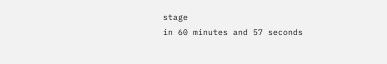stage
in 60 minutes and 57 seconds